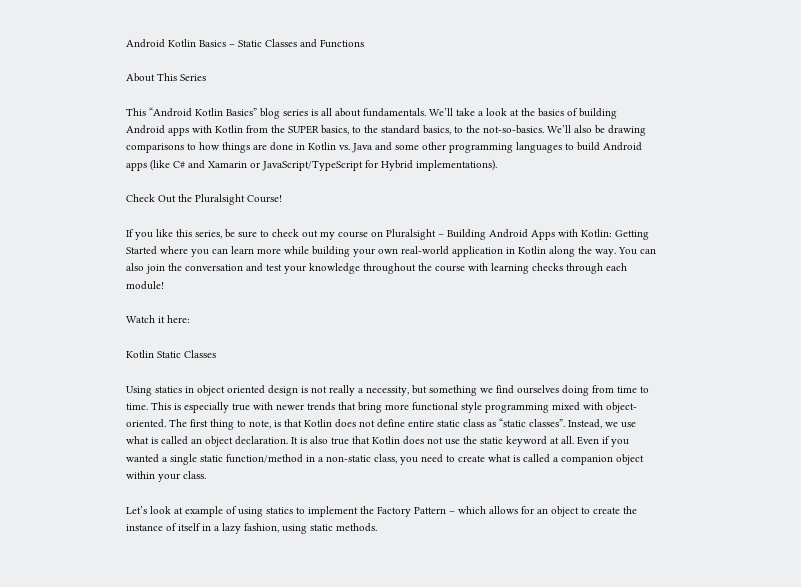Android Kotlin Basics – Static Classes and Functions

About This Series

This “Android Kotlin Basics” blog series is all about fundamentals. We’ll take a look at the basics of building Android apps with Kotlin from the SUPER basics, to the standard basics, to the not-so-basics. We’ll also be drawing comparisons to how things are done in Kotlin vs. Java and some other programming languages to build Android apps (like C# and Xamarin or JavaScript/TypeScript for Hybrid implementations).

Check Out the Pluralsight Course!

If you like this series, be sure to check out my course on Pluralsight – Building Android Apps with Kotlin: Getting Started where you can learn more while building your own real-world application in Kotlin along the way. You can also join the conversation and test your knowledge throughout the course with learning checks through each module!

Watch it here:

Kotlin Static Classes

Using statics in object oriented design is not really a necessity, but something we find ourselves doing from time to time. This is especially true with newer trends that bring more functional style programming mixed with object-oriented. The first thing to note, is that Kotlin does not define entire static class as “static classes”. Instead, we use what is called an object declaration. It is also true that Kotlin does not use the static keyword at all. Even if you wanted a single static function/method in a non-static class, you need to create what is called a companion object within your class.

Let’s look at example of using statics to implement the Factory Pattern – which allows for an object to create the instance of itself in a lazy fashion, using static methods.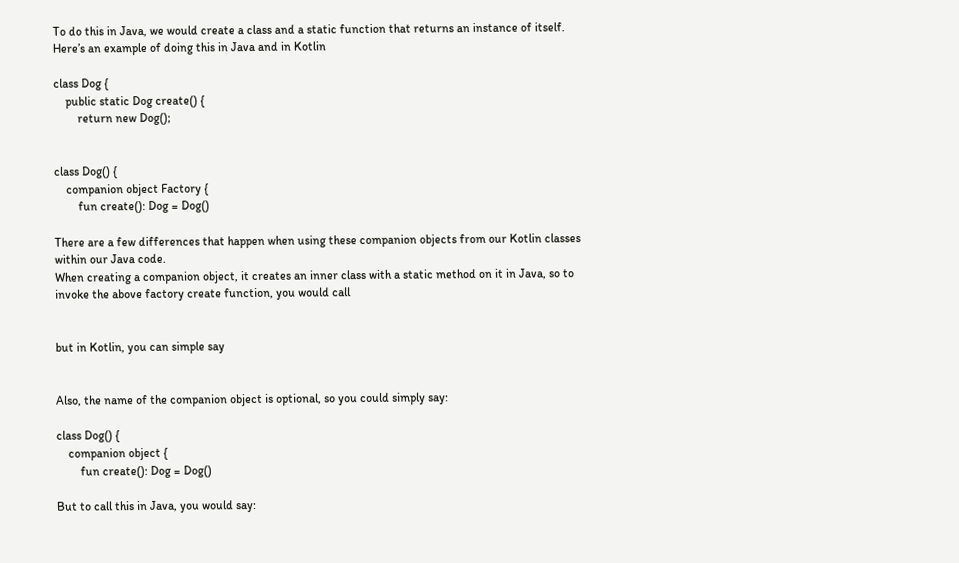To do this in Java, we would create a class and a static function that returns an instance of itself. Here’s an example of doing this in Java and in Kotlin

class Dog {
    public static Dog create() {
        return new Dog();


class Dog() {
    companion object Factory {
        fun create(): Dog = Dog()

There are a few differences that happen when using these companion objects from our Kotlin classes within our Java code.
When creating a companion object, it creates an inner class with a static method on it in Java, so to invoke the above factory create function, you would call


but in Kotlin, you can simple say


Also, the name of the companion object is optional, so you could simply say:

class Dog() {
    companion object {
        fun create(): Dog = Dog()

But to call this in Java, you would say: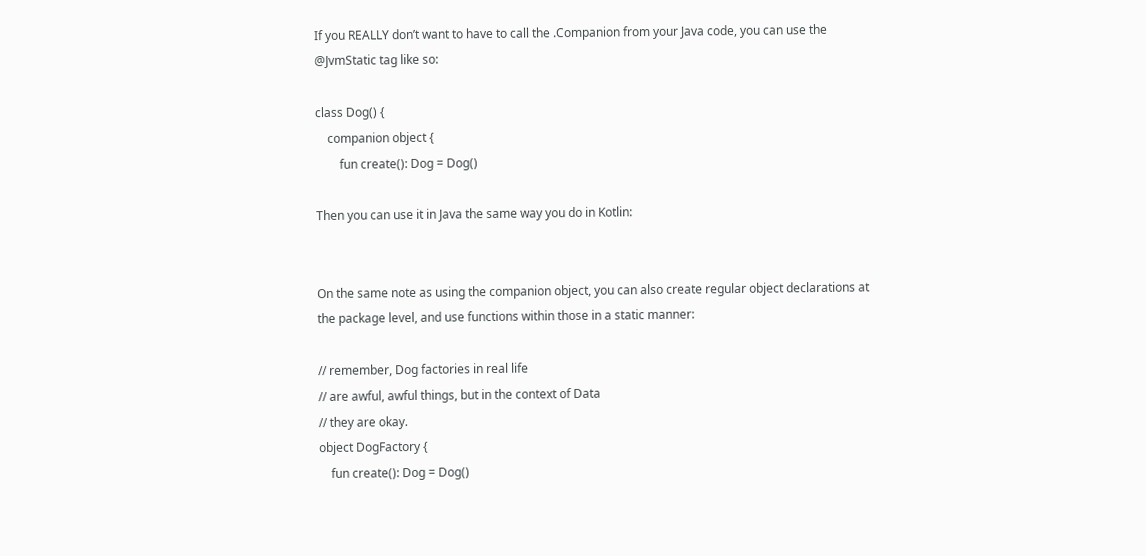If you REALLY don’t want to have to call the .Companion from your Java code, you can use the @JvmStatic tag like so:

class Dog() {
    companion object {
        fun create(): Dog = Dog()

Then you can use it in Java the same way you do in Kotlin:


On the same note as using the companion object, you can also create regular object declarations at the package level, and use functions within those in a static manner:

// remember, Dog factories in real life
// are awful, awful things, but in the context of Data
// they are okay.
object DogFactory {
    fun create(): Dog = Dog()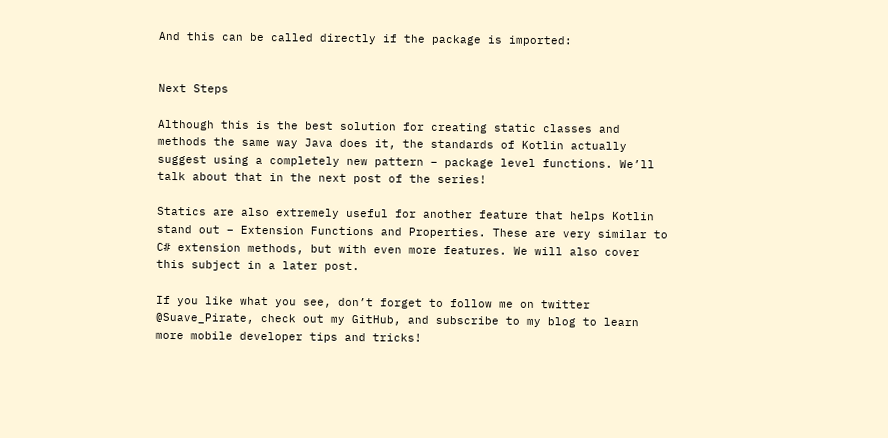And this can be called directly if the package is imported:


Next Steps

Although this is the best solution for creating static classes and methods the same way Java does it, the standards of Kotlin actually suggest using a completely new pattern – package level functions. We’ll talk about that in the next post of the series!

Statics are also extremely useful for another feature that helps Kotlin stand out – Extension Functions and Properties. These are very similar to C# extension methods, but with even more features. We will also cover this subject in a later post.

If you like what you see, don’t forget to follow me on twitter @Suave_Pirate, check out my GitHub, and subscribe to my blog to learn more mobile developer tips and tricks!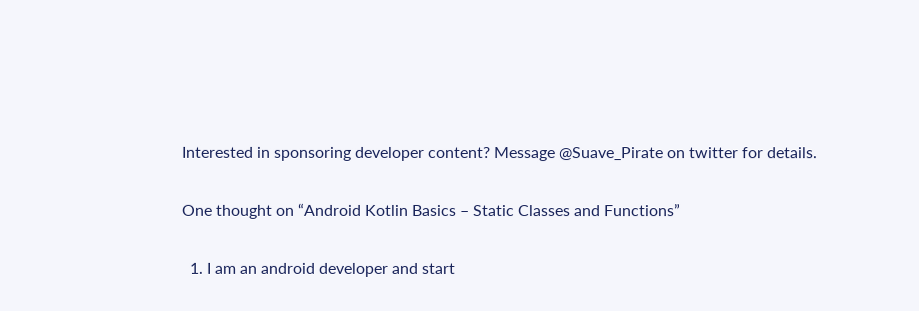Interested in sponsoring developer content? Message @Suave_Pirate on twitter for details.

One thought on “Android Kotlin Basics – Static Classes and Functions”

  1. I am an android developer and start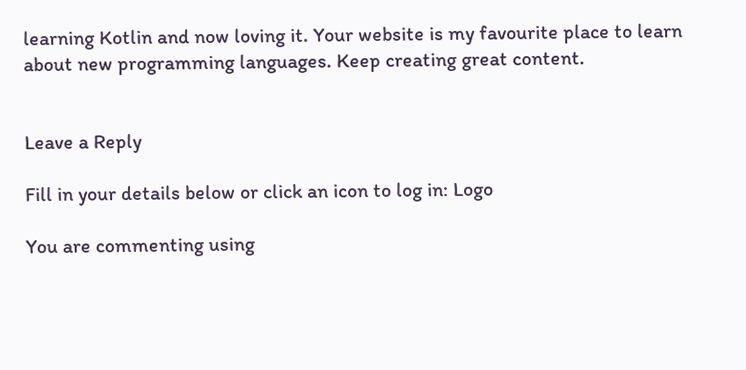learning Kotlin and now loving it. Your website is my favourite place to learn about new programming languages. Keep creating great content.


Leave a Reply

Fill in your details below or click an icon to log in: Logo

You are commenting using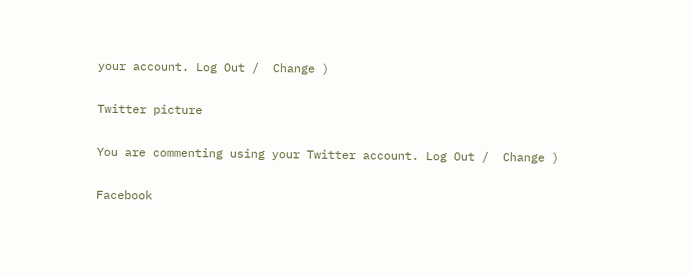your account. Log Out /  Change )

Twitter picture

You are commenting using your Twitter account. Log Out /  Change )

Facebook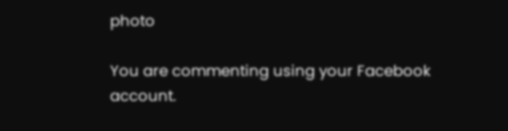photo

You are commenting using your Facebook account.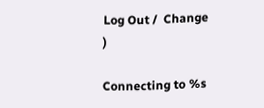Log Out /  Change )

Connecting to %s